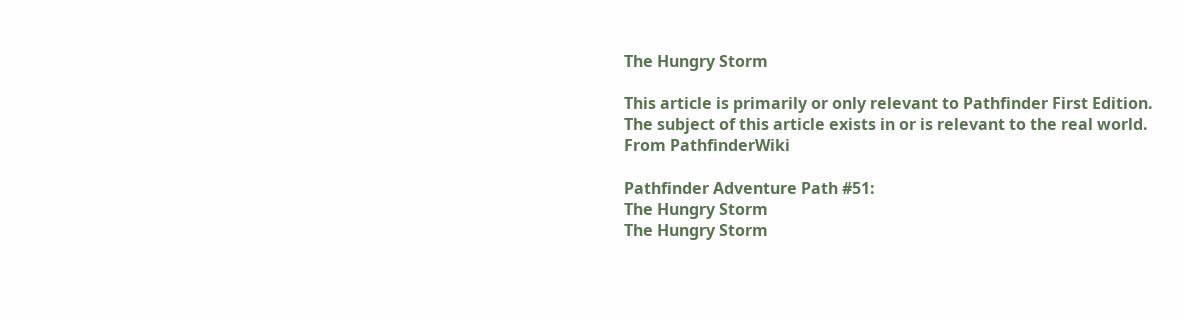The Hungry Storm

This article is primarily or only relevant to Pathfinder First Edition.
The subject of this article exists in or is relevant to the real world.
From PathfinderWiki

Pathfinder Adventure Path #51:
The Hungry Storm
The Hungry Storm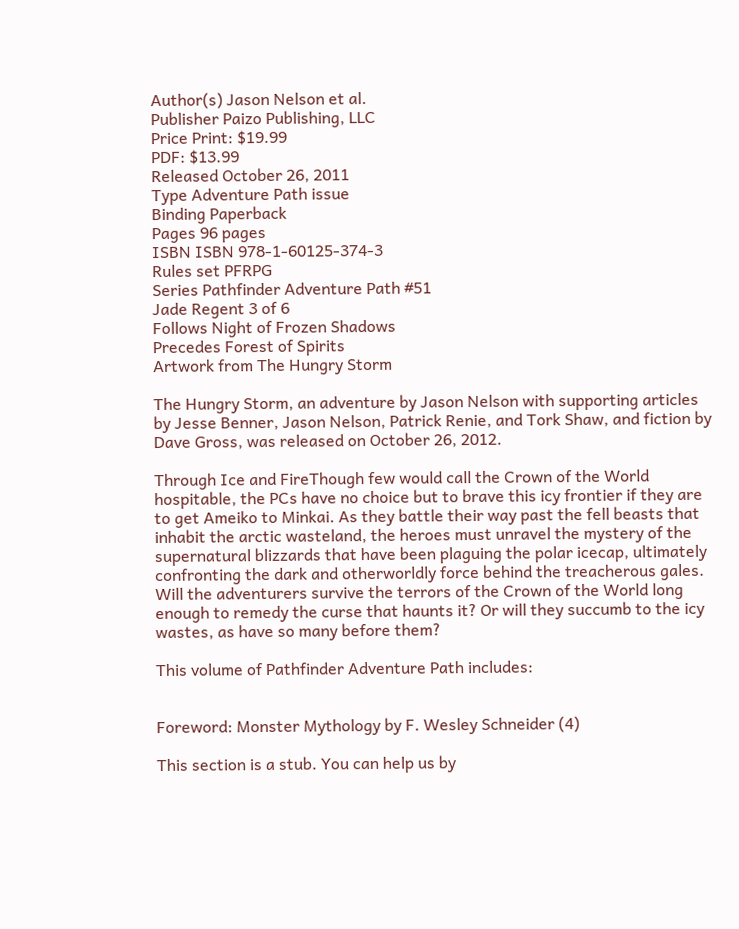Author(s) Jason Nelson et al.
Publisher Paizo Publishing, LLC
Price Print: $19.99
PDF: $13.99
Released October 26, 2011
Type Adventure Path issue
Binding Paperback
Pages 96 pages
ISBN ISBN 978-1-60125-374-3
Rules set PFRPG
Series Pathfinder Adventure Path #51
Jade Regent 3 of 6
Follows Night of Frozen Shadows
Precedes Forest of Spirits
Artwork from The Hungry Storm

The Hungry Storm, an adventure by Jason Nelson with supporting articles by Jesse Benner, Jason Nelson, Patrick Renie, and Tork Shaw, and fiction by Dave Gross, was released on October 26, 2012.

Through Ice and FireThough few would call the Crown of the World hospitable, the PCs have no choice but to brave this icy frontier if they are to get Ameiko to Minkai. As they battle their way past the fell beasts that inhabit the arctic wasteland, the heroes must unravel the mystery of the supernatural blizzards that have been plaguing the polar icecap, ultimately confronting the dark and otherworldly force behind the treacherous gales. Will the adventurers survive the terrors of the Crown of the World long enough to remedy the curse that haunts it? Or will they succumb to the icy wastes, as have so many before them?

This volume of Pathfinder Adventure Path includes:


Foreword: Monster Mythology by F. Wesley Schneider (4)

This section is a stub. You can help us by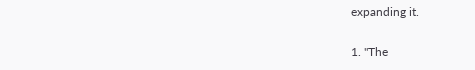expanding it.

1. "The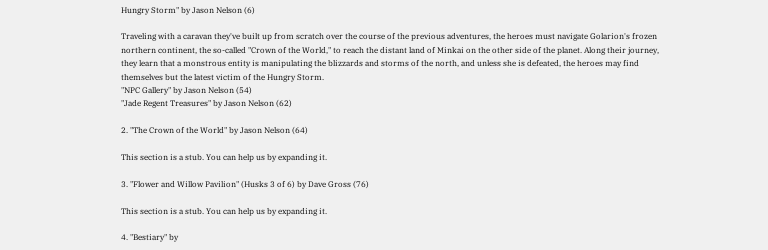Hungry Storm" by Jason Nelson (6)

Traveling with a caravan they've built up from scratch over the course of the previous adventures, the heroes must navigate Golarion's frozen northern continent, the so-called "Crown of the World," to reach the distant land of Minkai on the other side of the planet. Along their journey, they learn that a monstrous entity is manipulating the blizzards and storms of the north, and unless she is defeated, the heroes may find themselves but the latest victim of the Hungry Storm.
"NPC Gallery" by Jason Nelson (54)
"Jade Regent Treasures" by Jason Nelson (62)

2. "The Crown of the World" by Jason Nelson (64)

This section is a stub. You can help us by expanding it.

3. "Flower and Willow Pavilion" (Husks 3 of 6) by Dave Gross (76)

This section is a stub. You can help us by expanding it.

4. "Bestiary" by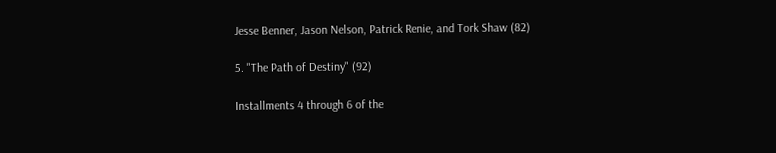Jesse Benner, Jason Nelson, Patrick Renie, and Tork Shaw (82)

5. "The Path of Destiny" (92)

Installments 4 through 6 of the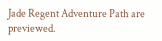Jade Regent Adventure Path are previewed.